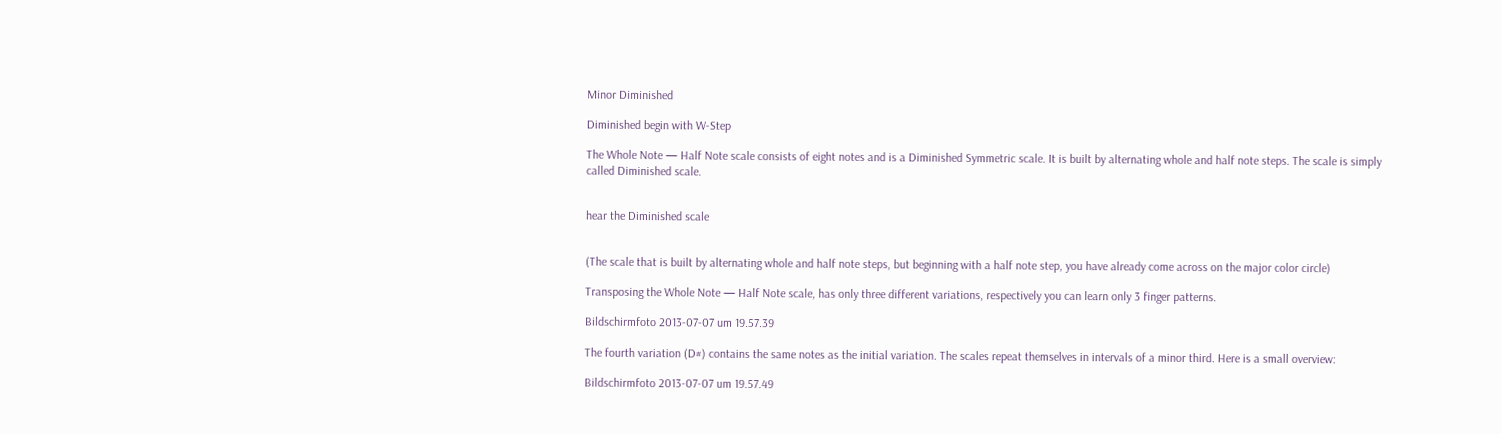Minor Diminished

Diminished begin with W-Step

The Whole Note — Half Note scale consists of eight notes and is a Diminished Symmetric scale. It is built by alternating whole and half note steps. The scale is simply called Diminished scale.


hear the Diminished scale


(The scale that is built by alternating whole and half note steps, but beginning with a half note step, you have already come across on the major color circle)

Transposing the Whole Note — Half Note scale, has only three different variations, respectively you can learn only 3 finger patterns.

Bildschirmfoto 2013-07-07 um 19.57.39

The fourth variation (D#) contains the same notes as the initial variation. The scales repeat themselves in intervals of a minor third. Here is a small overview:

Bildschirmfoto 2013-07-07 um 19.57.49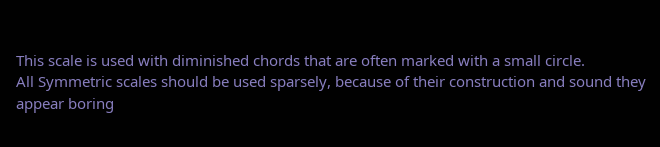This scale is used with diminished chords that are often marked with a small circle.
All Symmetric scales should be used sparsely, because of their construction and sound they appear boring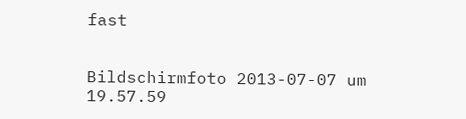fast


Bildschirmfoto 2013-07-07 um 19.57.59